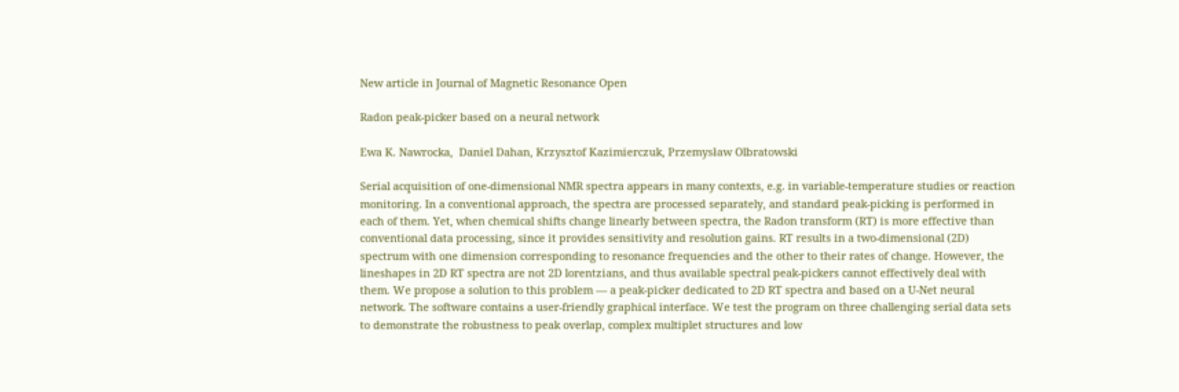New article in Journal of Magnetic Resonance Open

Radon peak-picker based on a neural network

Ewa K. Nawrocka,  Daniel Dahan, Krzysztof Kazimierczuk, Przemysław Olbratowski

Serial acquisition of one-dimensional NMR spectra appears in many contexts, e.g. in variable-temperature studies or reaction monitoring. In a conventional approach, the spectra are processed separately, and standard peak-picking is performed in each of them. Yet, when chemical shifts change linearly between spectra, the Radon transform (RT) is more effective than conventional data processing, since it provides sensitivity and resolution gains. RT results in a two-dimensional (2D) spectrum with one dimension corresponding to resonance frequencies and the other to their rates of change. However, the lineshapes in 2D RT spectra are not 2D lorentzians, and thus available spectral peak-pickers cannot effectively deal with them. We propose a solution to this problem — a peak-picker dedicated to 2D RT spectra and based on a U-Net neural network. The software contains a user-friendly graphical interface. We test the program on three challenging serial data sets to demonstrate the robustness to peak overlap, complex multiplet structures and low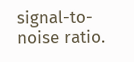signal-to-noise ratio.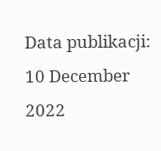Data publikacji: 10 December 2022